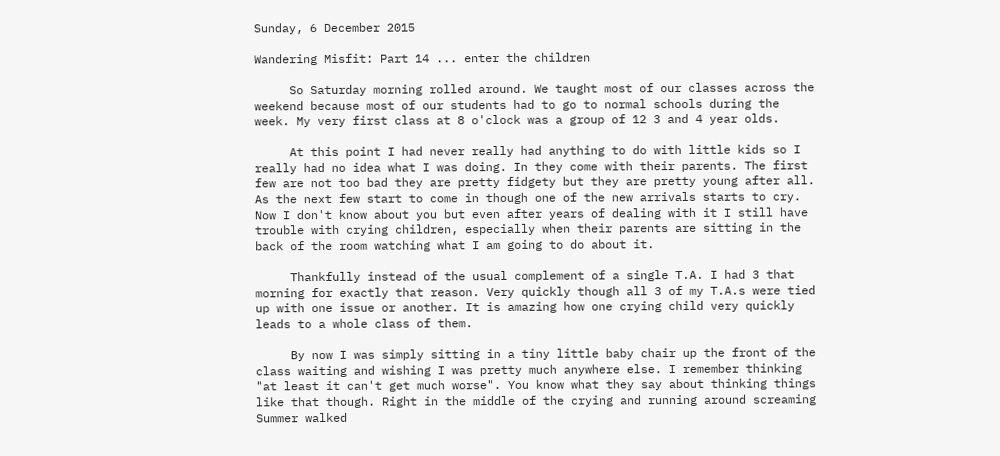Sunday, 6 December 2015

Wandering Misfit: Part 14 ... enter the children

     So Saturday morning rolled around. We taught most of our classes across the weekend because most of our students had to go to normal schools during the week. My very first class at 8 o'clock was a group of 12 3 and 4 year olds.

     At this point I had never really had anything to do with little kids so I really had no idea what I was doing. In they come with their parents. The first few are not too bad they are pretty fidgety but they are pretty young after all. As the next few start to come in though one of the new arrivals starts to cry. Now I don't know about you but even after years of dealing with it I still have trouble with crying children, especially when their parents are sitting in the back of the room watching what I am going to do about it.

     Thankfully instead of the usual complement of a single T.A. I had 3 that morning for exactly that reason. Very quickly though all 3 of my T.A.s were tied up with one issue or another. It is amazing how one crying child very quickly leads to a whole class of them.

     By now I was simply sitting in a tiny little baby chair up the front of the class waiting and wishing I was pretty much anywhere else. I remember thinking "at least it can't get much worse". You know what they say about thinking things like that though. Right in the middle of the crying and running around screaming Summer walked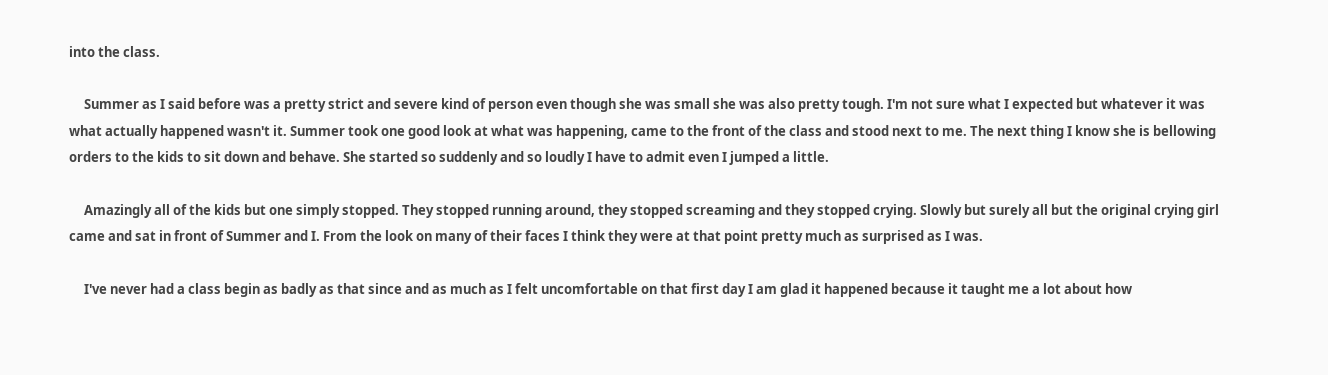into the class.

     Summer as I said before was a pretty strict and severe kind of person even though she was small she was also pretty tough. I'm not sure what I expected but whatever it was what actually happened wasn't it. Summer took one good look at what was happening, came to the front of the class and stood next to me. The next thing I know she is bellowing orders to the kids to sit down and behave. She started so suddenly and so loudly I have to admit even I jumped a little.

     Amazingly all of the kids but one simply stopped. They stopped running around, they stopped screaming and they stopped crying. Slowly but surely all but the original crying girl came and sat in front of Summer and I. From the look on many of their faces I think they were at that point pretty much as surprised as I was.

     I've never had a class begin as badly as that since and as much as I felt uncomfortable on that first day I am glad it happened because it taught me a lot about how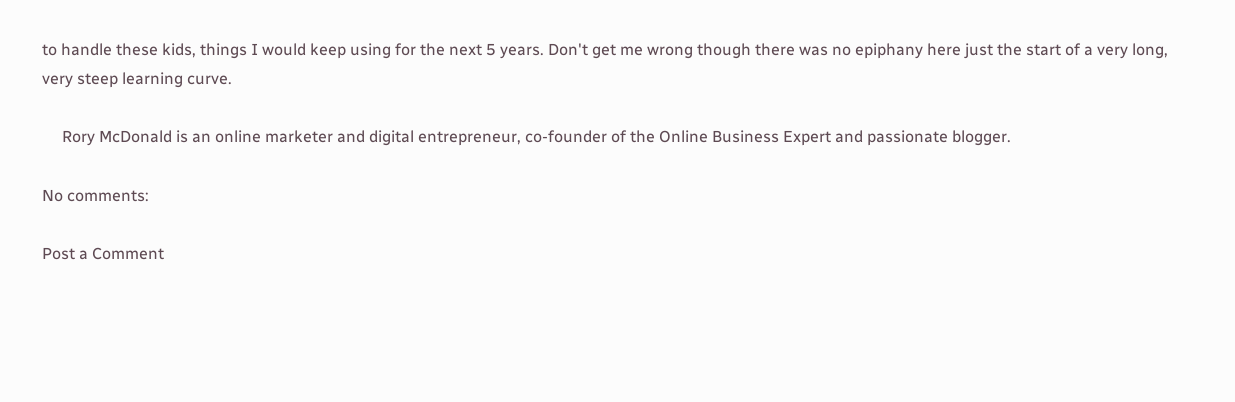to handle these kids, things I would keep using for the next 5 years. Don't get me wrong though there was no epiphany here just the start of a very long, very steep learning curve.

     Rory McDonald is an online marketer and digital entrepreneur, co-founder of the Online Business Expert and passionate blogger.

No comments:

Post a Comment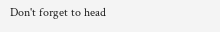Don't forget to head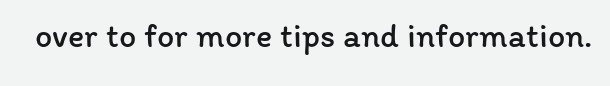over to for more tips and information.